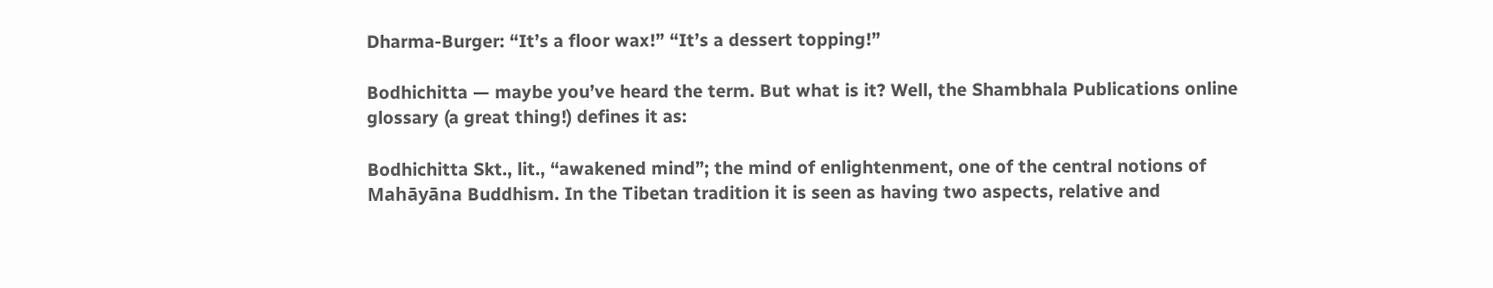Dharma-Burger: “It’s a floor wax!” “It’s a dessert topping!”

Bodhichitta — maybe you’ve heard the term. But what is it? Well, the Shambhala Publications online glossary (a great thing!) defines it as:

Bodhichitta Skt., lit., “awakened mind”; the mind of enlightenment, one of the central notions of Mahāyāna Buddhism. In the Tibetan tradition it is seen as having two aspects, relative and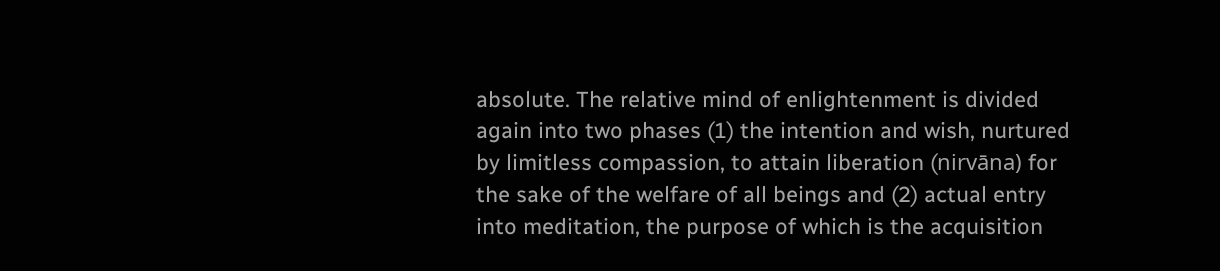absolute. The relative mind of enlightenment is divided again into two phases (1) the intention and wish, nurtured by limitless compassion, to attain liberation (nirvāna) for the sake of the welfare of all beings and (2) actual entry into meditation, the purpose of which is the acquisition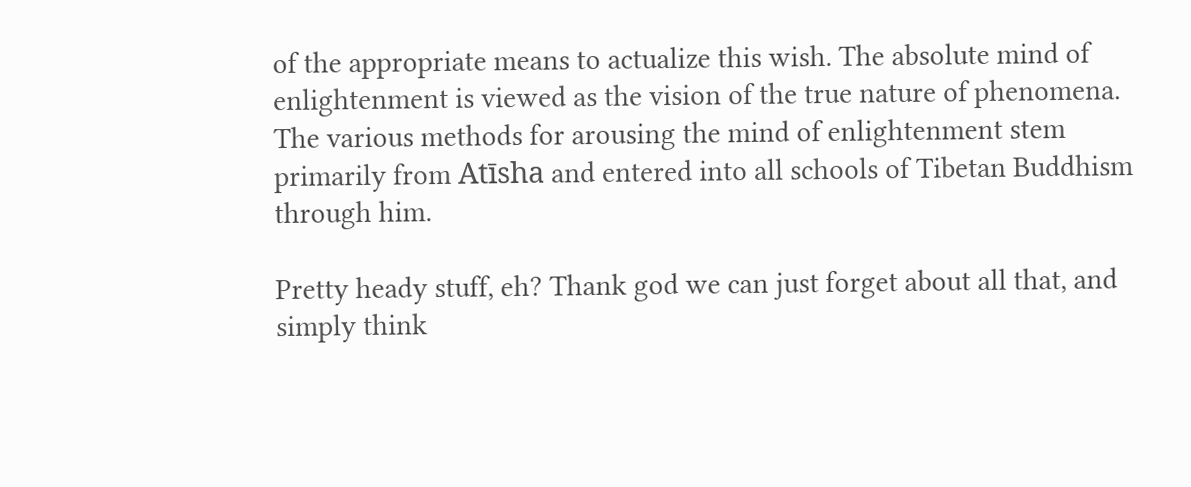of the appropriate means to actualize this wish. The absolute mind of enlightenment is viewed as the vision of the true nature of phenomena. The various methods for arousing the mind of enlightenment stem primarily from Atīsha and entered into all schools of Tibetan Buddhism through him.

Pretty heady stuff, eh? Thank god we can just forget about all that, and simply think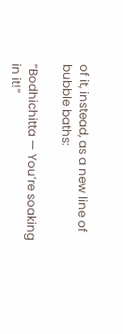of it, instead, as a new line of bubble baths:

“Bodhichitta — You’re soaking in it!”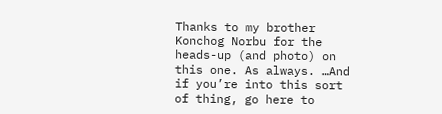Thanks to my brother Konchog Norbu for the heads-up (and photo) on this one. As always. …And if you’re into this sort of thing, go here to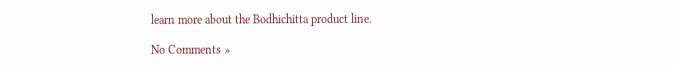learn more about the Bodhichitta product line.

No Comments »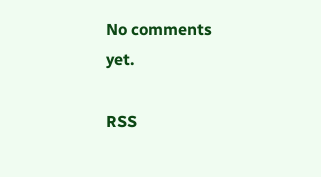No comments yet.

RSS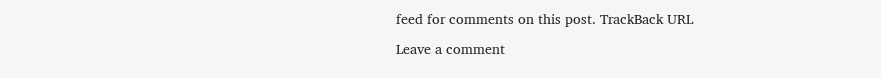feed for comments on this post. TrackBack URL

Leave a comment